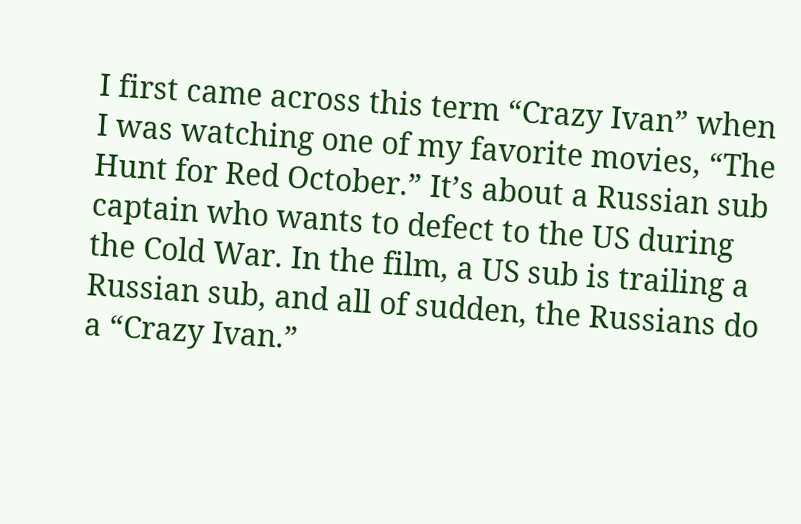I first came across this term “Crazy Ivan” when I was watching one of my favorite movies, “The Hunt for Red October.” It’s about a Russian sub captain who wants to defect to the US during the Cold War. In the film, a US sub is trailing a Russian sub, and all of sudden, the Russians do a “Crazy Ivan.”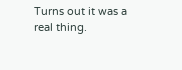Turns out it was a real thing.